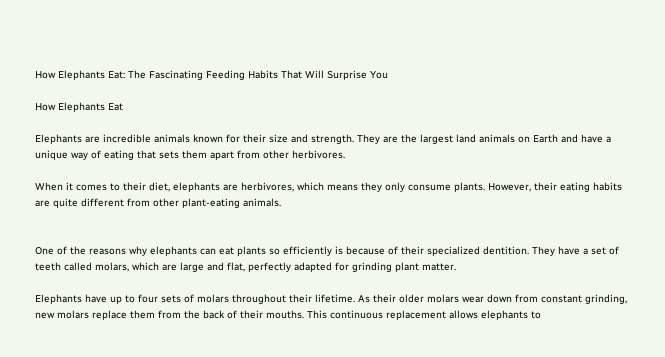How Elephants Eat: The Fascinating Feeding Habits That Will Surprise You

How Elephants Eat

Elephants are incredible animals known for their size and strength. They are the largest land animals on Earth and have a unique way of eating that sets them apart from other herbivores.

When it comes to their diet, elephants are herbivores, which means they only consume plants. However, their eating habits are quite different from other plant-eating animals.


One of the reasons why elephants can eat plants so efficiently is because of their specialized dentition. They have a set of teeth called molars, which are large and flat, perfectly adapted for grinding plant matter.

Elephants have up to four sets of molars throughout their lifetime. As their older molars wear down from constant grinding, new molars replace them from the back of their mouths. This continuous replacement allows elephants to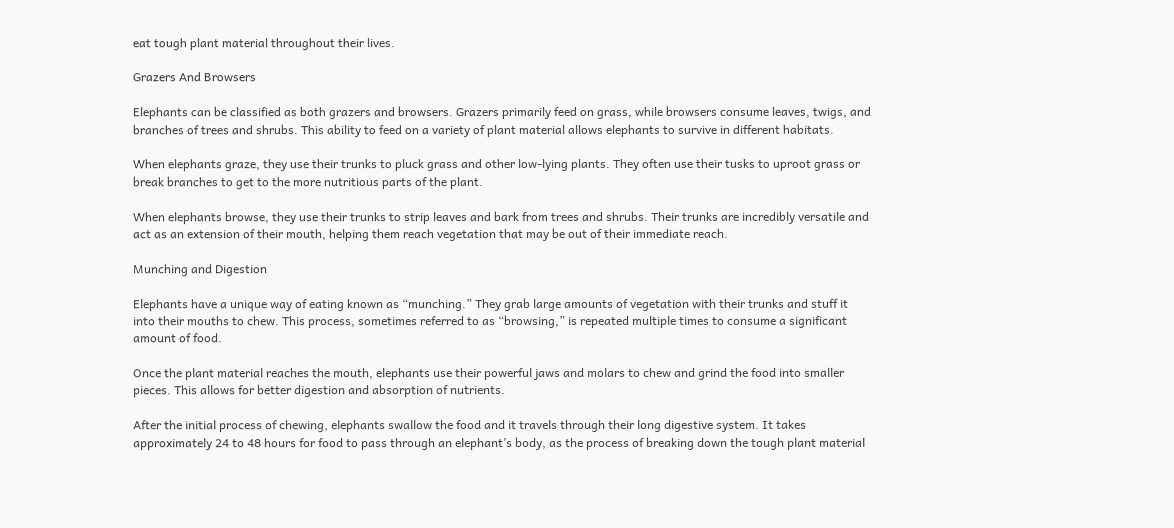eat tough plant material throughout their lives.

Grazers And Browsers

Elephants can be classified as both grazers and browsers. Grazers primarily feed on grass, while browsers consume leaves, twigs, and branches of trees and shrubs. This ability to feed on a variety of plant material allows elephants to survive in different habitats.

When elephants graze, they use their trunks to pluck grass and other low-lying plants. They often use their tusks to uproot grass or break branches to get to the more nutritious parts of the plant.

When elephants browse, they use their trunks to strip leaves and bark from trees and shrubs. Their trunks are incredibly versatile and act as an extension of their mouth, helping them reach vegetation that may be out of their immediate reach.

Munching and Digestion

Elephants have a unique way of eating known as “munching.” They grab large amounts of vegetation with their trunks and stuff it into their mouths to chew. This process, sometimes referred to as “browsing,” is repeated multiple times to consume a significant amount of food.

Once the plant material reaches the mouth, elephants use their powerful jaws and molars to chew and grind the food into smaller pieces. This allows for better digestion and absorption of nutrients.

After the initial process of chewing, elephants swallow the food and it travels through their long digestive system. It takes approximately 24 to 48 hours for food to pass through an elephant’s body, as the process of breaking down the tough plant material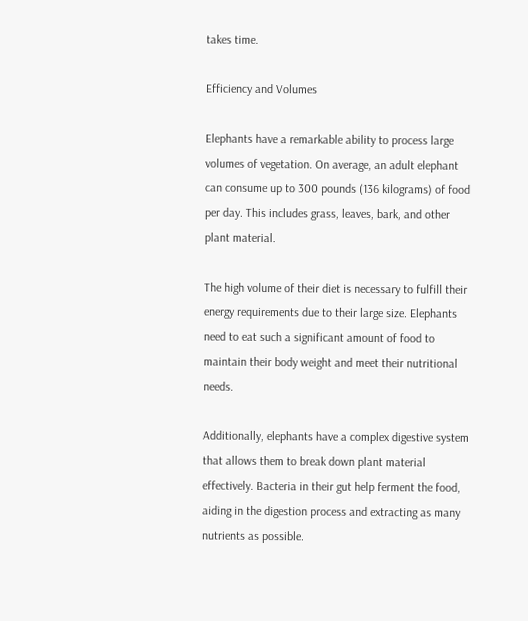takes time.

Efficiency and Volumes

Elephants have a remarkable ability to process large volumes of vegetation. On average, an adult elephant can consume up to 300 pounds (136 kilograms) of food per day. This includes grass, leaves, bark, and other plant material.

The high volume of their diet is necessary to fulfill their energy requirements due to their large size. Elephants need to eat such a significant amount of food to maintain their body weight and meet their nutritional needs.

Additionally, elephants have a complex digestive system that allows them to break down plant material effectively. Bacteria in their gut help ferment the food, aiding in the digestion process and extracting as many nutrients as possible.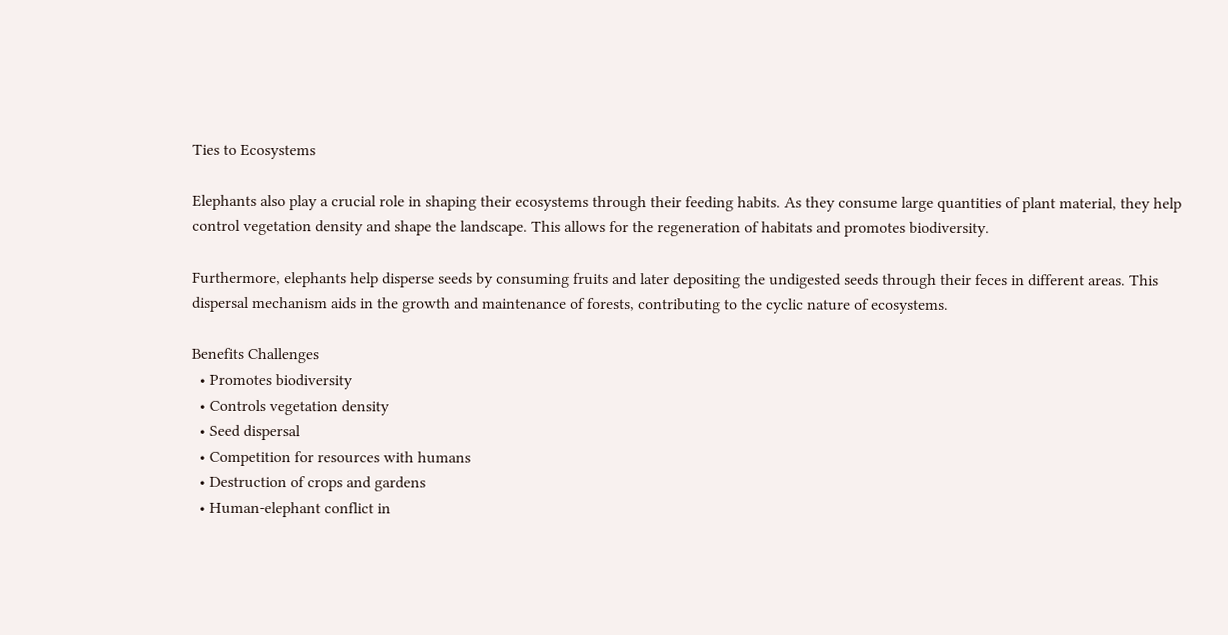Ties to Ecosystems

Elephants also play a crucial role in shaping their ecosystems through their feeding habits. As they consume large quantities of plant material, they help control vegetation density and shape the landscape. This allows for the regeneration of habitats and promotes biodiversity.

Furthermore, elephants help disperse seeds by consuming fruits and later depositing the undigested seeds through their feces in different areas. This dispersal mechanism aids in the growth and maintenance of forests, contributing to the cyclic nature of ecosystems.

Benefits Challenges
  • Promotes biodiversity
  • Controls vegetation density
  • Seed dispersal
  • Competition for resources with humans
  • Destruction of crops and gardens
  • Human-elephant conflict in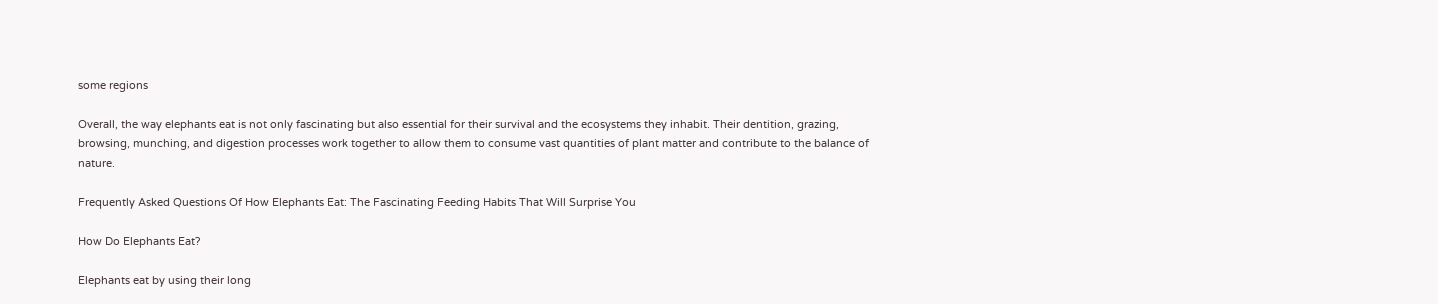some regions

Overall, the way elephants eat is not only fascinating but also essential for their survival and the ecosystems they inhabit. Their dentition, grazing, browsing, munching, and digestion processes work together to allow them to consume vast quantities of plant matter and contribute to the balance of nature.

Frequently Asked Questions Of How Elephants Eat: The Fascinating Feeding Habits That Will Surprise You

How Do Elephants Eat?

Elephants eat by using their long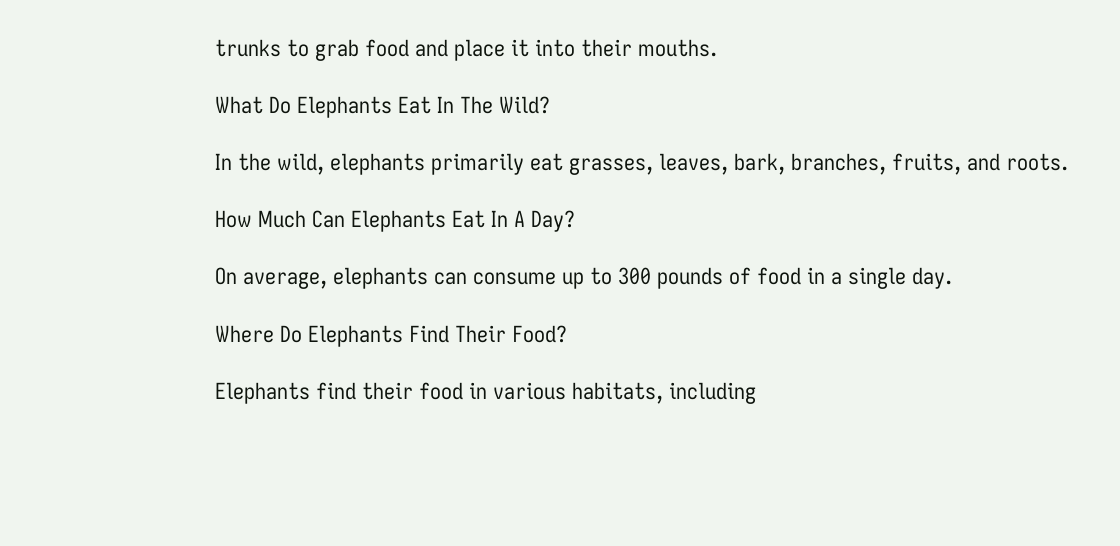trunks to grab food and place it into their mouths.

What Do Elephants Eat In The Wild?

In the wild, elephants primarily eat grasses, leaves, bark, branches, fruits, and roots.

How Much Can Elephants Eat In A Day?

On average, elephants can consume up to 300 pounds of food in a single day.

Where Do Elephants Find Their Food?

Elephants find their food in various habitats, including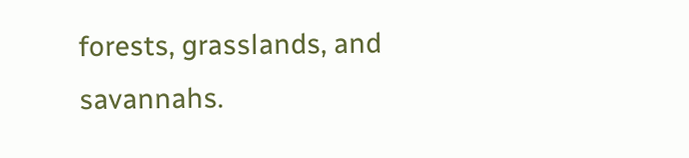forests, grasslands, and savannahs.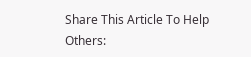Share This Article To Help Others: